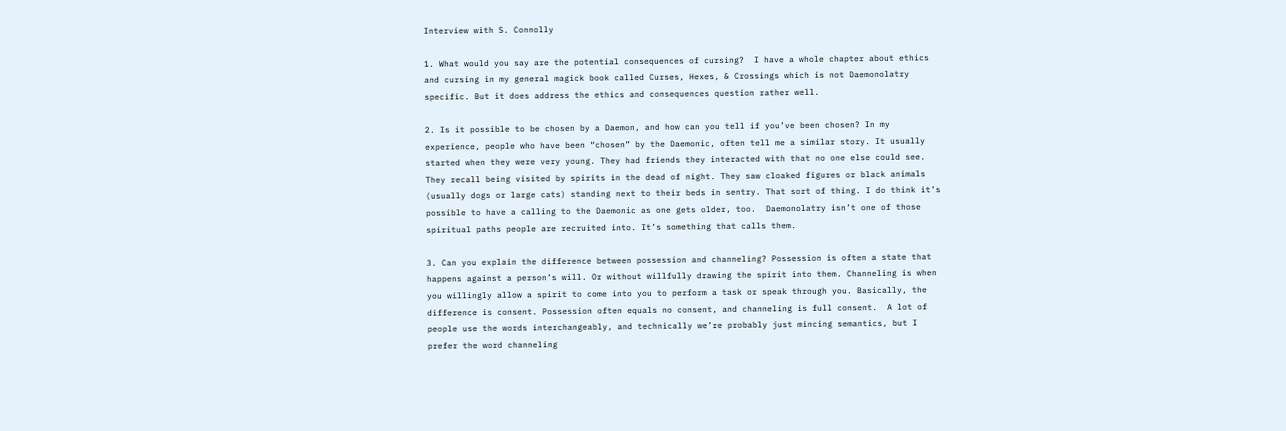Interview with S. Connolly

1. What would you say are the potential consequences of cursing?  I have a whole chapter about ethics and cursing in my general magick book called Curses, Hexes, & Crossings which is not Daemonolatry specific. But it does address the ethics and consequences question rather well.

2. Is it possible to be chosen by a Daemon, and how can you tell if you’ve been chosen? In my experience, people who have been “chosen” by the Daemonic, often tell me a similar story. It usually started when they were very young. They had friends they interacted with that no one else could see. They recall being visited by spirits in the dead of night. They saw cloaked figures or black animals (usually dogs or large cats) standing next to their beds in sentry. That sort of thing. I do think it’s possible to have a calling to the Daemonic as one gets older, too.  Daemonolatry isn’t one of those spiritual paths people are recruited into. It’s something that calls them.

3. Can you explain the difference between possession and channeling? Possession is often a state that happens against a person’s will. Or without willfully drawing the spirit into them. Channeling is when you willingly allow a spirit to come into you to perform a task or speak through you. Basically, the difference is consent. Possession often equals no consent, and channeling is full consent.  A lot of people use the words interchangeably, and technically we’re probably just mincing semantics, but I prefer the word channeling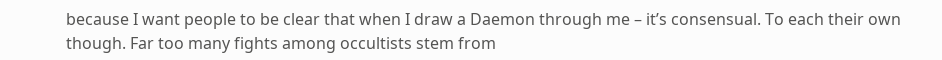because I want people to be clear that when I draw a Daemon through me – it’s consensual. To each their own though. Far too many fights among occultists stem from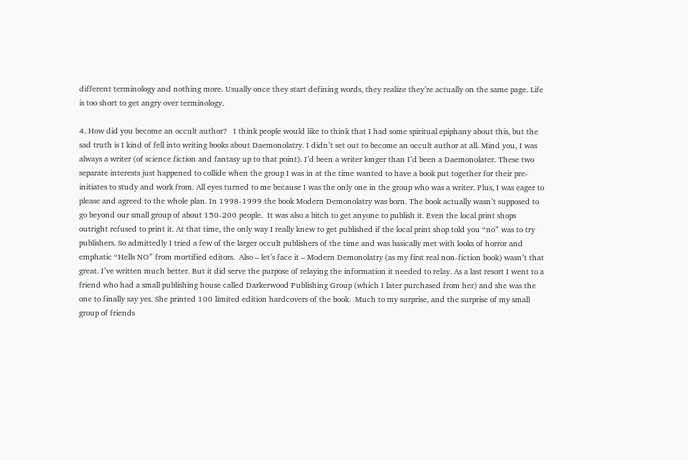different terminology and nothing more. Usually once they start defining words, they realize they’re actually on the same page. Life is too short to get angry over terminology.

4. How did you become an occult author?   I think people would like to think that I had some spiritual epiphany about this, but the sad truth is I kind of fell into writing books about Daemonolatry. I didn’t set out to become an occult author at all. Mind you, I was always a writer (of science fiction and fantasy up to that point). I’d been a writer longer than I’d been a Daemonolater. These two separate interests just happened to collide when the group I was in at the time wanted to have a book put together for their pre-initiates to study and work from. All eyes turned to me because I was the only one in the group who was a writer. Plus, I was eager to please and agreed to the whole plan. In 1998-1999 the book Modern Demonolatry was born. The book actually wasn’t supposed to go beyond our small group of about 150-200 people.  It was also a bitch to get anyone to publish it. Even the local print shops outright refused to print it. At that time, the only way I really knew to get published if the local print shop told you “no” was to try publishers. So admittedly I tried a few of the larger occult publishers of the time and was basically met with looks of horror and emphatic “Hells NO” from mortified editors.  Also – let’s face it – Modern Demonolatry (as my first real non-fiction book) wasn’t that great. I’ve written much better. But it did serve the purpose of relaying the information it needed to relay. As a last resort I went to a friend who had a small publishing house called Darkerwood Publishing Group (which I later purchased from her) and she was the one to finally say yes. She printed 100 limited edition hardcovers of the book.  Much to my surprise, and the surprise of my small group of friends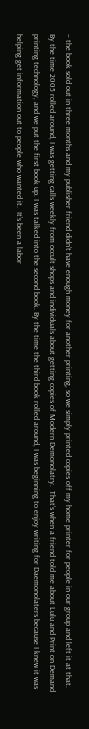– the book sold out in three months and my publisher friend didn’t have enough money for another printing, so we simply printed copies off my home printer for people in our group and left it at that. By the time 2005 rolled around, I was getting calls weekly from occult shops and individuals about getting copies of Modern Demonolatry.  That’s when a friend told me about Lulu and Print on Demand printing technology, and we put the first book up. I was talked into the second book. By the time the third book rolled around, I was beginning to enjoy writing for Daemonolaters because I knew it was helping get information out to people who wanted it.  It’s been a labor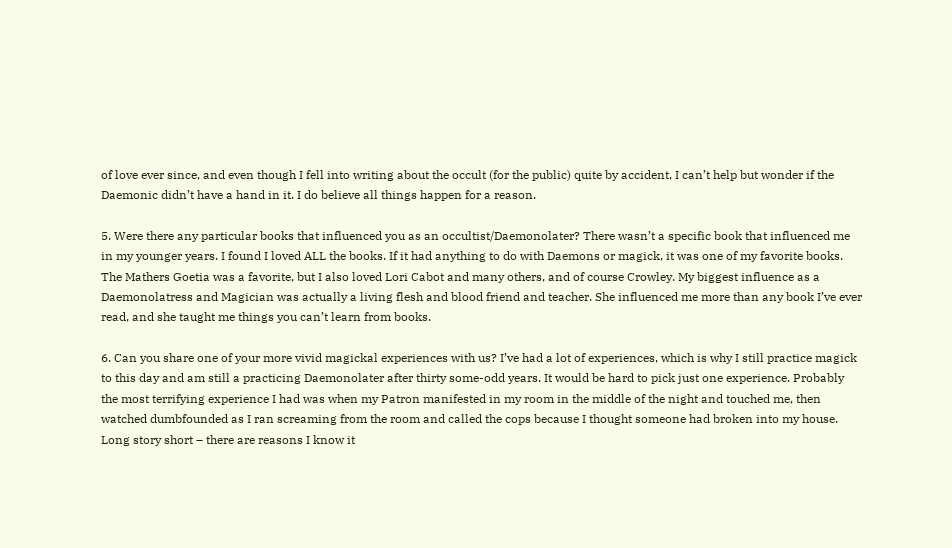of love ever since, and even though I fell into writing about the occult (for the public) quite by accident, I can’t help but wonder if the Daemonic didn’t have a hand in it. I do believe all things happen for a reason.

5. Were there any particular books that influenced you as an occultist/Daemonolater? There wasn’t a specific book that influenced me in my younger years. I found I loved ALL the books. If it had anything to do with Daemons or magick, it was one of my favorite books. The Mathers Goetia was a favorite, but I also loved Lori Cabot and many others, and of course Crowley. My biggest influence as a Daemonolatress and Magician was actually a living flesh and blood friend and teacher. She influenced me more than any book I’ve ever read, and she taught me things you can’t learn from books.

6. Can you share one of your more vivid magickal experiences with us? I’ve had a lot of experiences, which is why I still practice magick to this day and am still a practicing Daemonolater after thirty some-odd years. It would be hard to pick just one experience. Probably the most terrifying experience I had was when my Patron manifested in my room in the middle of the night and touched me, then watched dumbfounded as I ran screaming from the room and called the cops because I thought someone had broken into my house. Long story short – there are reasons I know it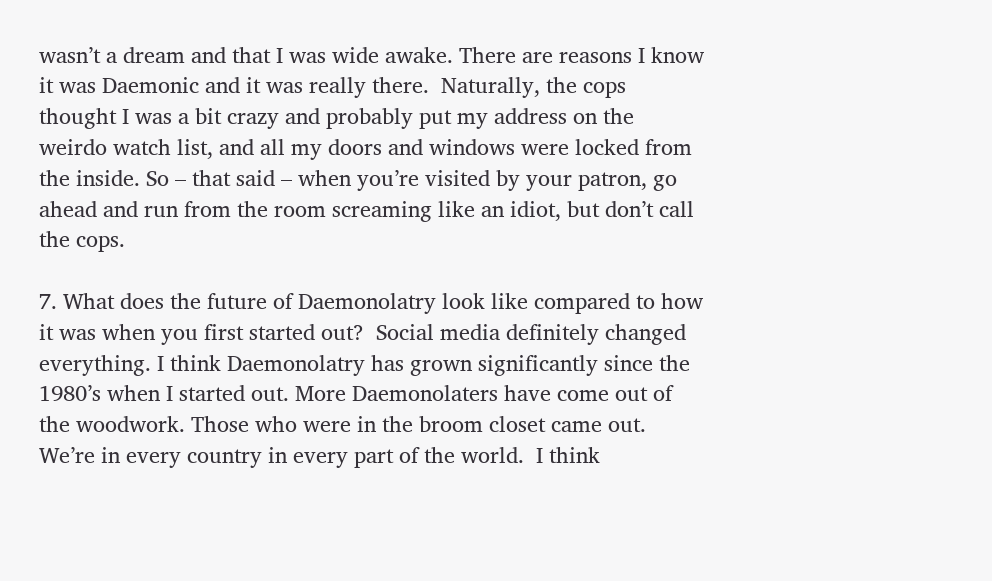wasn’t a dream and that I was wide awake. There are reasons I know it was Daemonic and it was really there.  Naturally, the cops thought I was a bit crazy and probably put my address on the weirdo watch list, and all my doors and windows were locked from the inside. So – that said – when you’re visited by your patron, go ahead and run from the room screaming like an idiot, but don’t call the cops.

7. What does the future of Daemonolatry look like compared to how it was when you first started out?  Social media definitely changed everything. I think Daemonolatry has grown significantly since the 1980’s when I started out. More Daemonolaters have come out of the woodwork. Those who were in the broom closet came out. We’re in every country in every part of the world.  I think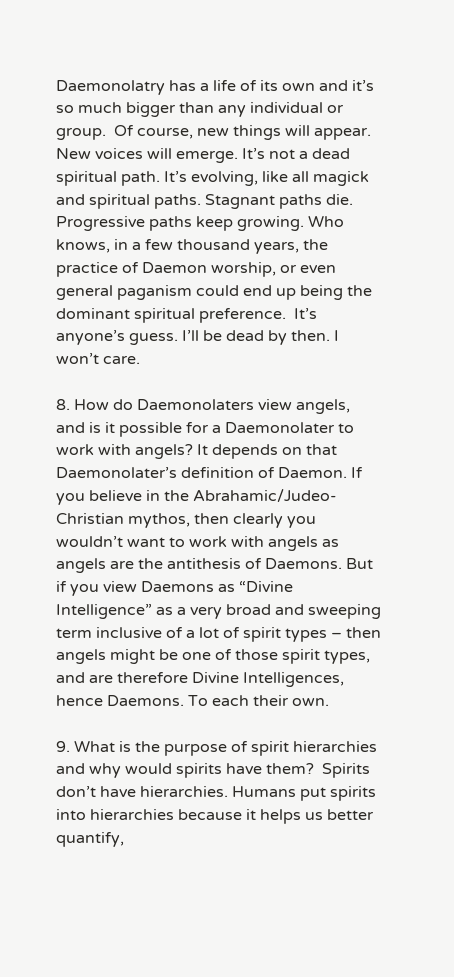Daemonolatry has a life of its own and it’s so much bigger than any individual or group.  Of course, new things will appear. New voices will emerge. It’s not a dead spiritual path. It’s evolving, like all magick and spiritual paths. Stagnant paths die. Progressive paths keep growing. Who knows, in a few thousand years, the practice of Daemon worship, or even general paganism could end up being the dominant spiritual preference.  It’s anyone’s guess. I’ll be dead by then. I won’t care.

8. How do Daemonolaters view angels, and is it possible for a Daemonolater to work with angels? It depends on that Daemonolater’s definition of Daemon. If you believe in the Abrahamic/Judeo-Christian mythos, then clearly you wouldn’t want to work with angels as angels are the antithesis of Daemons. But if you view Daemons as “Divine Intelligence” as a very broad and sweeping term inclusive of a lot of spirit types – then angels might be one of those spirit types, and are therefore Divine Intelligences, hence Daemons. To each their own.

9. What is the purpose of spirit hierarchies and why would spirits have them?  Spirits don’t have hierarchies. Humans put spirits into hierarchies because it helps us better quantify,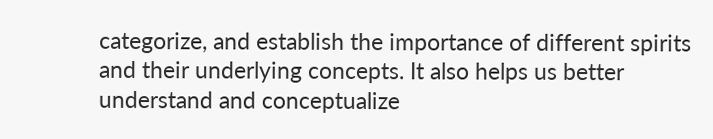categorize, and establish the importance of different spirits and their underlying concepts. It also helps us better understand and conceptualize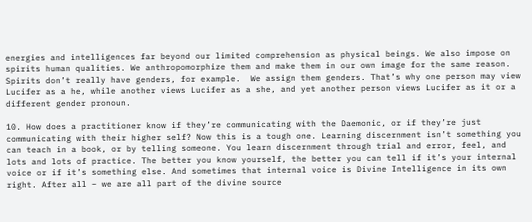energies and intelligences far beyond our limited comprehension as physical beings. We also impose on spirits human qualities. We anthropomorphize them and make them in our own image for the same reason. Spirits don’t really have genders, for example.  We assign them genders. That’s why one person may view Lucifer as a he, while another views Lucifer as a she, and yet another person views Lucifer as it or a different gender pronoun.

10. How does a practitioner know if they’re communicating with the Daemonic, or if they’re just communicating with their higher self? Now this is a tough one. Learning discernment isn’t something you can teach in a book, or by telling someone. You learn discernment through trial and error, feel, and lots and lots of practice. The better you know yourself, the better you can tell if it’s your internal voice or if it’s something else. And sometimes that internal voice is Divine Intelligence in its own right. After all – we are all part of the divine source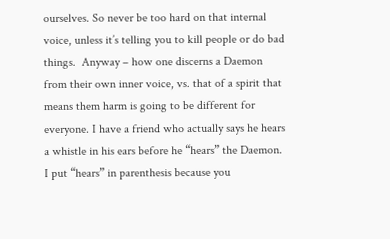ourselves. So never be too hard on that internal voice, unless it’s telling you to kill people or do bad things.  Anyway – how one discerns a Daemon from their own inner voice, vs. that of a spirit that means them harm is going to be different for everyone. I have a friend who actually says he hears a whistle in his ears before he “hears” the Daemon. I put “hears” in parenthesis because you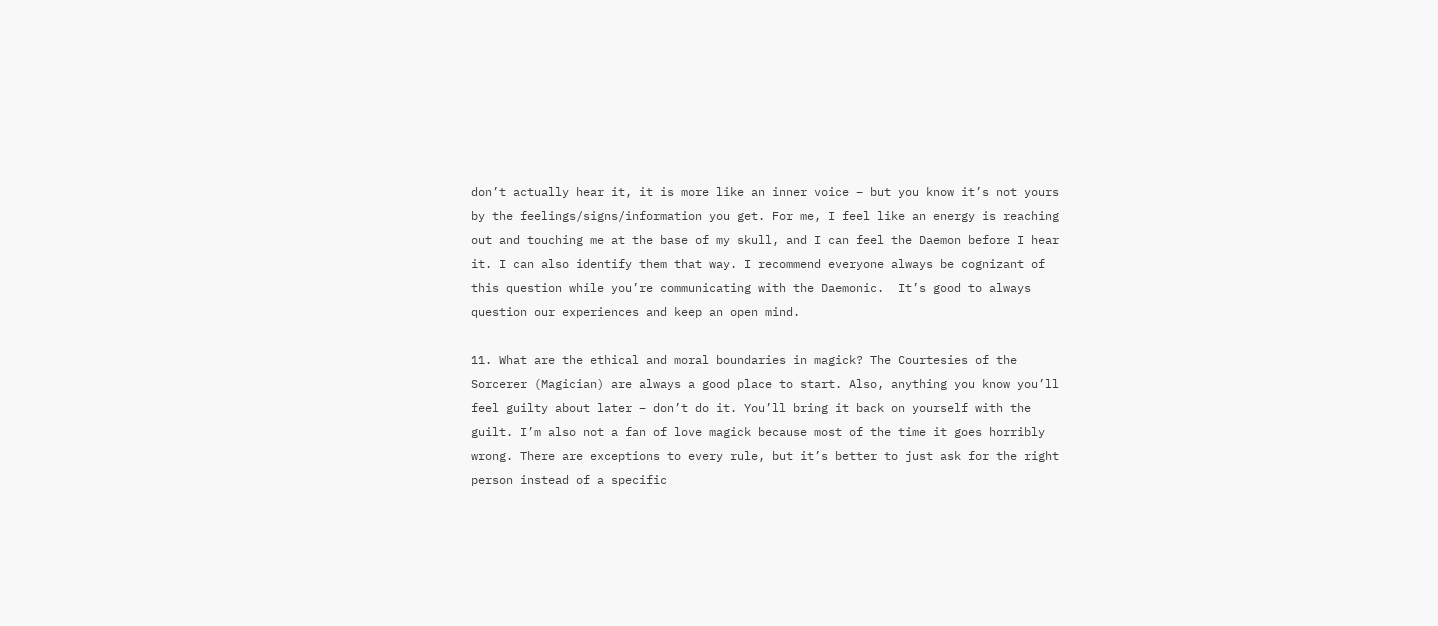don’t actually hear it, it is more like an inner voice – but you know it’s not yours by the feelings/signs/information you get. For me, I feel like an energy is reaching out and touching me at the base of my skull, and I can feel the Daemon before I hear it. I can also identify them that way. I recommend everyone always be cognizant of this question while you’re communicating with the Daemonic.  It’s good to always question our experiences and keep an open mind.

11. What are the ethical and moral boundaries in magick? The Courtesies of the Sorcerer (Magician) are always a good place to start. Also, anything you know you’ll feel guilty about later – don’t do it. You’ll bring it back on yourself with the guilt. I’m also not a fan of love magick because most of the time it goes horribly wrong. There are exceptions to every rule, but it’s better to just ask for the right person instead of a specific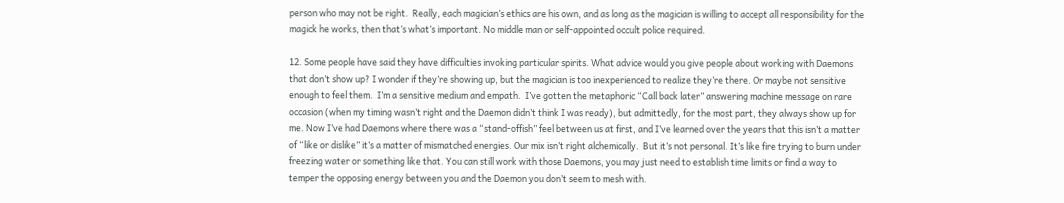person who may not be right.  Really, each magician’s ethics are his own, and as long as the magician is willing to accept all responsibility for the magick he works, then that’s what’s important. No middle man or self-appointed occult police required.

12. Some people have said they have difficulties invoking particular spirits. What advice would you give people about working with Daemons that don’t show up? I wonder if they’re showing up, but the magician is too inexperienced to realize they’re there. Or maybe not sensitive enough to feel them.  I’m a sensitive medium and empath.  I’ve gotten the metaphoric “Call back later” answering machine message on rare occasion (when my timing wasn’t right and the Daemon didn’t think I was ready), but admittedly, for the most part, they always show up for me. Now I’ve had Daemons where there was a “stand-offish” feel between us at first, and I’ve learned over the years that this isn’t a matter of “like or dislike” it’s a matter of mismatched energies. Our mix isn’t right alchemically.  But it’s not personal. It’s like fire trying to burn under freezing water or something like that. You can still work with those Daemons, you may just need to establish time limits or find a way to temper the opposing energy between you and the Daemon you don’t seem to mesh with.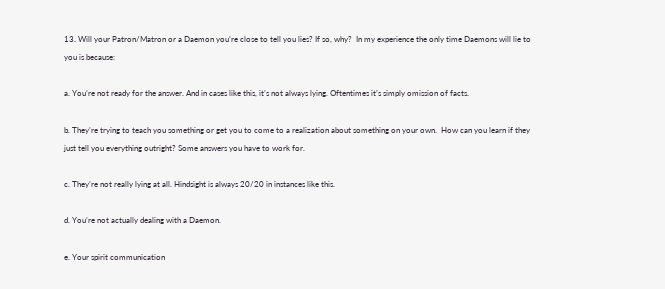13. Will your Patron/Matron or a Daemon you’re close to tell you lies? If so, why?  In my experience the only time Daemons will lie to you is because:

a. You’re not ready for the answer. And in cases like this, it’s not always lying. Oftentimes it’s simply omission of facts.

b. They’re trying to teach you something or get you to come to a realization about something on your own.  How can you learn if they just tell you everything outright? Some answers you have to work for.

c. They’re not really lying at all. Hindsight is always 20/20 in instances like this.

d. You’re not actually dealing with a Daemon.

e. Your spirit communication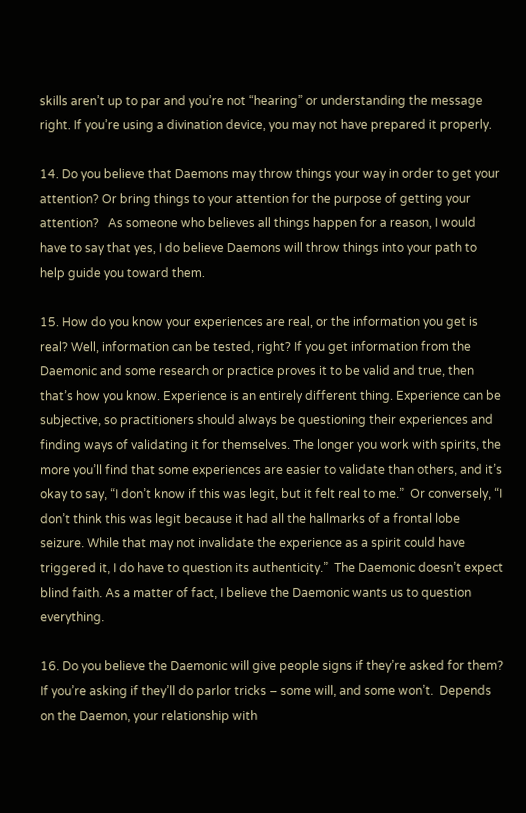skills aren’t up to par and you’re not “hearing” or understanding the message right. If you’re using a divination device, you may not have prepared it properly.

14. Do you believe that Daemons may throw things your way in order to get your attention? Or bring things to your attention for the purpose of getting your attention?   As someone who believes all things happen for a reason, I would have to say that yes, I do believe Daemons will throw things into your path to help guide you toward them.

15. How do you know your experiences are real, or the information you get is real? Well, information can be tested, right? If you get information from the Daemonic and some research or practice proves it to be valid and true, then that’s how you know. Experience is an entirely different thing. Experience can be subjective, so practitioners should always be questioning their experiences and finding ways of validating it for themselves. The longer you work with spirits, the more you’ll find that some experiences are easier to validate than others, and it’s okay to say, “I don’t know if this was legit, but it felt real to me.”  Or conversely, “I don’t think this was legit because it had all the hallmarks of a frontal lobe seizure. While that may not invalidate the experience as a spirit could have triggered it, I do have to question its authenticity.”  The Daemonic doesn’t expect blind faith. As a matter of fact, I believe the Daemonic wants us to question everything.

16. Do you believe the Daemonic will give people signs if they’re asked for them?  If you’re asking if they’ll do parlor tricks – some will, and some won’t.  Depends on the Daemon, your relationship with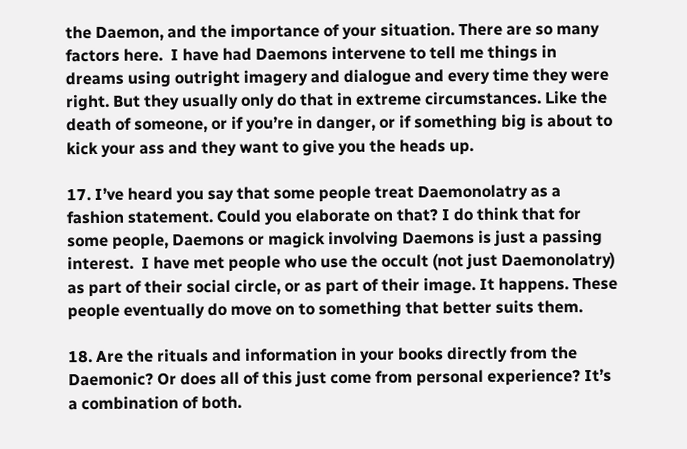the Daemon, and the importance of your situation. There are so many factors here.  I have had Daemons intervene to tell me things in dreams using outright imagery and dialogue and every time they were right. But they usually only do that in extreme circumstances. Like the death of someone, or if you’re in danger, or if something big is about to kick your ass and they want to give you the heads up.

17. I’ve heard you say that some people treat Daemonolatry as a fashion statement. Could you elaborate on that? I do think that for some people, Daemons or magick involving Daemons is just a passing interest.  I have met people who use the occult (not just Daemonolatry) as part of their social circle, or as part of their image. It happens. These people eventually do move on to something that better suits them.

18. Are the rituals and information in your books directly from the Daemonic? Or does all of this just come from personal experience? It’s a combination of both.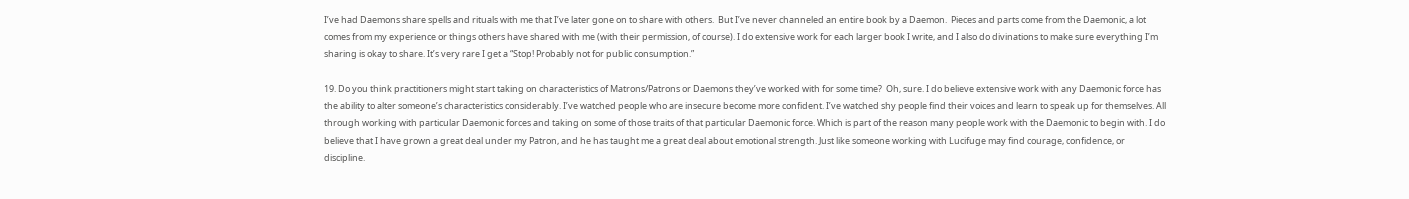I’ve had Daemons share spells and rituals with me that I’ve later gone on to share with others.  But I’ve never channeled an entire book by a Daemon.  Pieces and parts come from the Daemonic, a lot comes from my experience or things others have shared with me (with their permission, of course). I do extensive work for each larger book I write, and I also do divinations to make sure everything I’m sharing is okay to share. It’s very rare I get a “Stop! Probably not for public consumption.”

19. Do you think practitioners might start taking on characteristics of Matrons/Patrons or Daemons they’ve worked with for some time?  Oh, sure. I do believe extensive work with any Daemonic force has the ability to alter someone’s characteristics considerably. I’ve watched people who are insecure become more confident. I’ve watched shy people find their voices and learn to speak up for themselves. All through working with particular Daemonic forces and taking on some of those traits of that particular Daemonic force. Which is part of the reason many people work with the Daemonic to begin with. I do believe that I have grown a great deal under my Patron, and he has taught me a great deal about emotional strength. Just like someone working with Lucifuge may find courage, confidence, or discipline.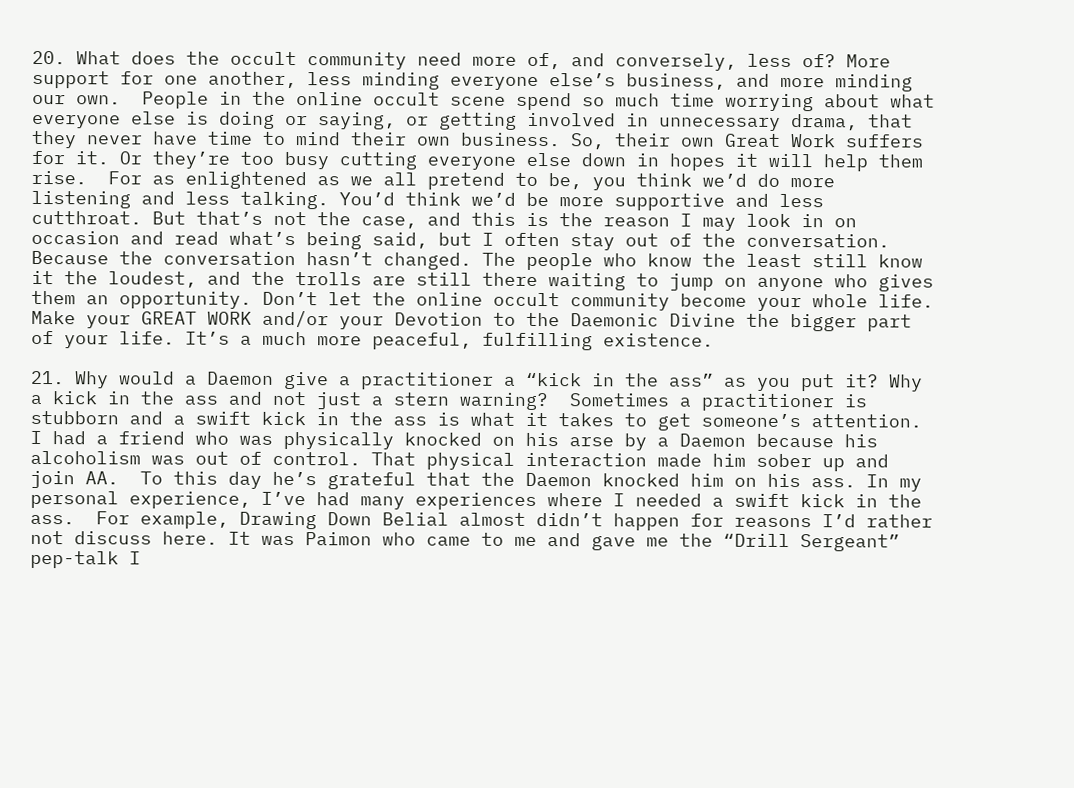20. What does the occult community need more of, and conversely, less of? More support for one another, less minding everyone else’s business, and more minding our own.  People in the online occult scene spend so much time worrying about what everyone else is doing or saying, or getting involved in unnecessary drama, that they never have time to mind their own business. So, their own Great Work suffers for it. Or they’re too busy cutting everyone else down in hopes it will help them rise.  For as enlightened as we all pretend to be, you think we’d do more listening and less talking. You’d think we’d be more supportive and less cutthroat. But that’s not the case, and this is the reason I may look in on occasion and read what’s being said, but I often stay out of the conversation. Because the conversation hasn’t changed. The people who know the least still know it the loudest, and the trolls are still there waiting to jump on anyone who gives them an opportunity. Don’t let the online occult community become your whole life. Make your GREAT WORK and/or your Devotion to the Daemonic Divine the bigger part of your life. It’s a much more peaceful, fulfilling existence.

21. Why would a Daemon give a practitioner a “kick in the ass” as you put it? Why a kick in the ass and not just a stern warning?  Sometimes a practitioner is stubborn and a swift kick in the ass is what it takes to get someone’s attention. I had a friend who was physically knocked on his arse by a Daemon because his alcoholism was out of control. That physical interaction made him sober up and join AA.  To this day he’s grateful that the Daemon knocked him on his ass. In my personal experience, I’ve had many experiences where I needed a swift kick in the ass.  For example, Drawing Down Belial almost didn’t happen for reasons I’d rather not discuss here. It was Paimon who came to me and gave me the “Drill Sergeant” pep-talk I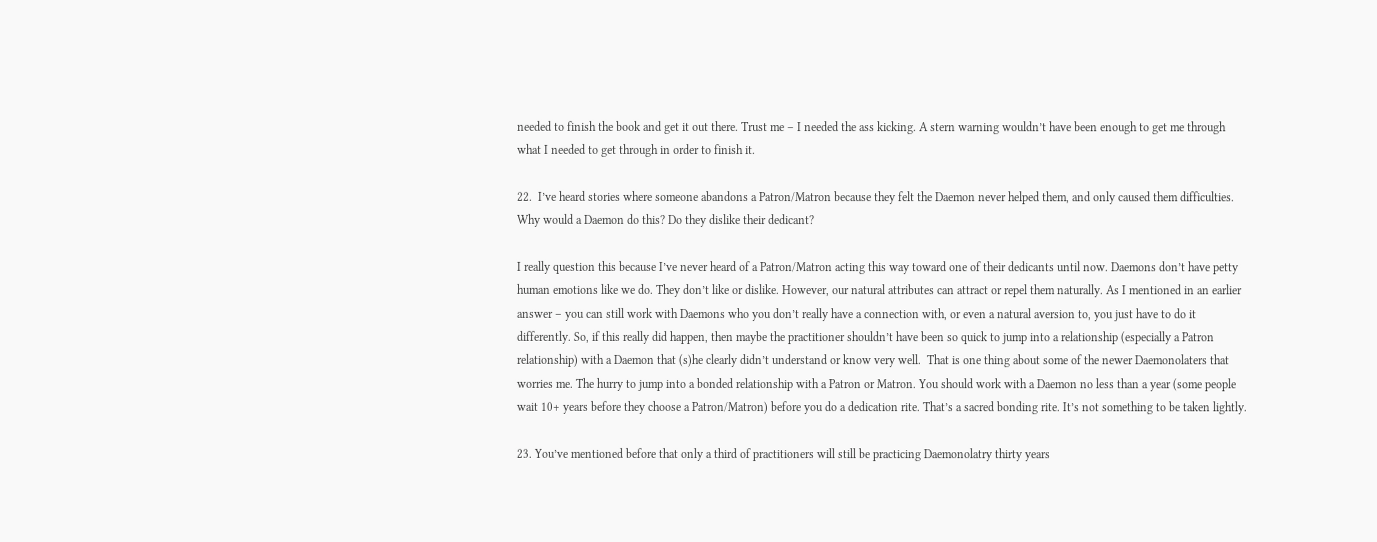needed to finish the book and get it out there. Trust me – I needed the ass kicking. A stern warning wouldn’t have been enough to get me through what I needed to get through in order to finish it.

22.  I’ve heard stories where someone abandons a Patron/Matron because they felt the Daemon never helped them, and only caused them difficulties. Why would a Daemon do this? Do they dislike their dedicant?

I really question this because I’ve never heard of a Patron/Matron acting this way toward one of their dedicants until now. Daemons don’t have petty human emotions like we do. They don’t like or dislike. However, our natural attributes can attract or repel them naturally. As I mentioned in an earlier answer – you can still work with Daemons who you don’t really have a connection with, or even a natural aversion to, you just have to do it differently. So, if this really did happen, then maybe the practitioner shouldn’t have been so quick to jump into a relationship (especially a Patron relationship) with a Daemon that (s)he clearly didn’t understand or know very well.  That is one thing about some of the newer Daemonolaters that worries me. The hurry to jump into a bonded relationship with a Patron or Matron. You should work with a Daemon no less than a year (some people wait 10+ years before they choose a Patron/Matron) before you do a dedication rite. That’s a sacred bonding rite. It’s not something to be taken lightly.

23. You’ve mentioned before that only a third of practitioners will still be practicing Daemonolatry thirty years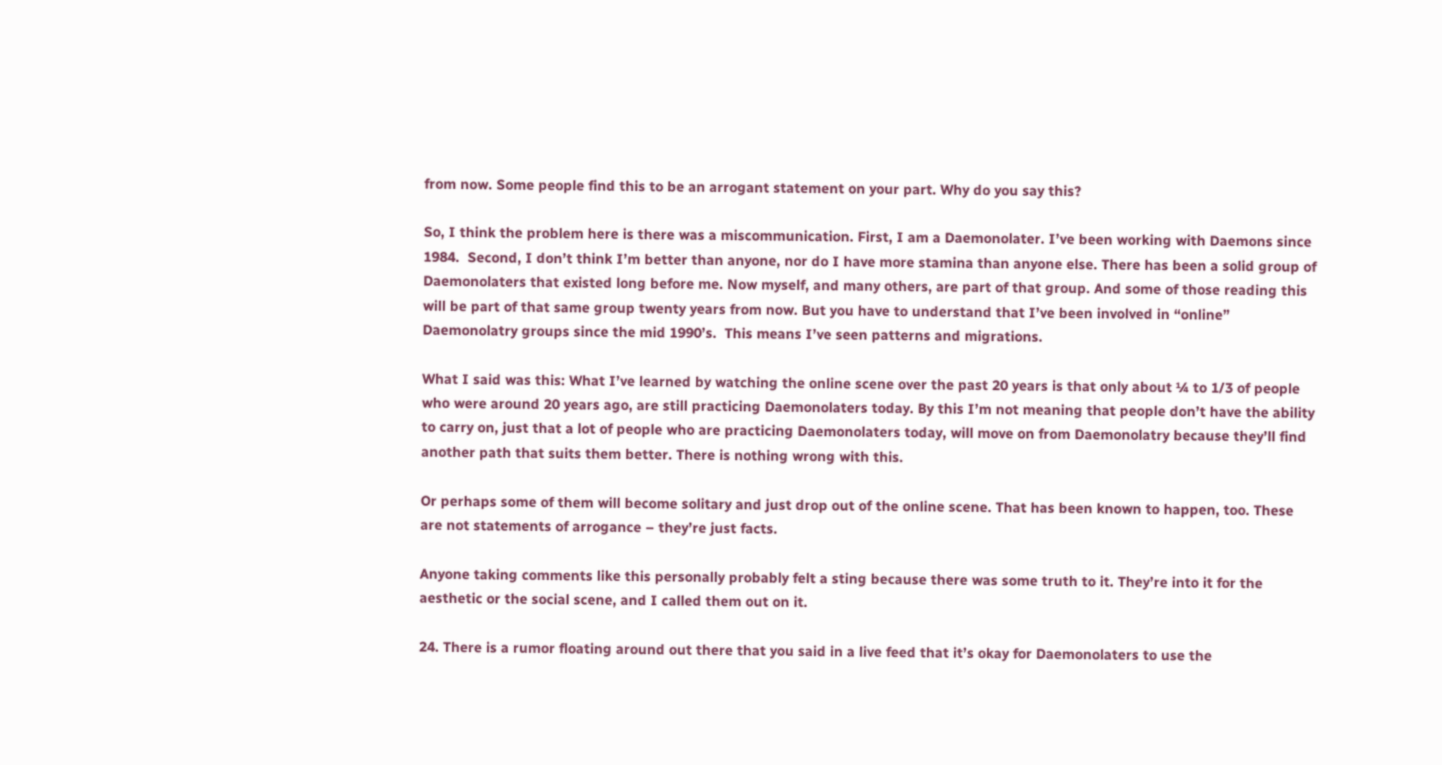from now. Some people find this to be an arrogant statement on your part. Why do you say this?

So, I think the problem here is there was a miscommunication. First, I am a Daemonolater. I’ve been working with Daemons since 1984.  Second, I don’t think I’m better than anyone, nor do I have more stamina than anyone else. There has been a solid group of Daemonolaters that existed long before me. Now myself, and many others, are part of that group. And some of those reading this will be part of that same group twenty years from now. But you have to understand that I’ve been involved in “online” Daemonolatry groups since the mid 1990’s.  This means I’ve seen patterns and migrations.

What I said was this: What I’ve learned by watching the online scene over the past 20 years is that only about ¼ to 1/3 of people who were around 20 years ago, are still practicing Daemonolaters today. By this I’m not meaning that people don’t have the ability to carry on, just that a lot of people who are practicing Daemonolaters today, will move on from Daemonolatry because they’ll find another path that suits them better. There is nothing wrong with this.

Or perhaps some of them will become solitary and just drop out of the online scene. That has been known to happen, too. These are not statements of arrogance – they’re just facts.

Anyone taking comments like this personally probably felt a sting because there was some truth to it. They’re into it for the aesthetic or the social scene, and I called them out on it.

24. There is a rumor floating around out there that you said in a live feed that it’s okay for Daemonolaters to use the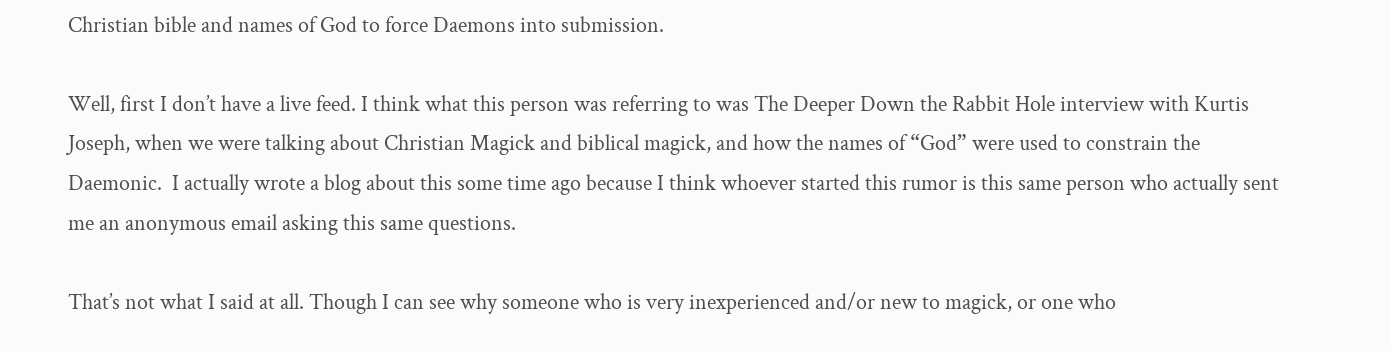Christian bible and names of God to force Daemons into submission.

Well, first I don’t have a live feed. I think what this person was referring to was The Deeper Down the Rabbit Hole interview with Kurtis Joseph, when we were talking about Christian Magick and biblical magick, and how the names of “God” were used to constrain the Daemonic.  I actually wrote a blog about this some time ago because I think whoever started this rumor is this same person who actually sent me an anonymous email asking this same questions.

That’s not what I said at all. Though I can see why someone who is very inexperienced and/or new to magick, or one who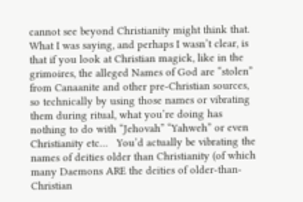cannot see beyond Christianity might think that. What I was saying, and perhaps I wasn’t clear, is that if you look at Christian magick, like in the grimoires, the alleged Names of God are “stolen” from Canaanite and other pre-Christian sources, so technically by using those names or vibrating them during ritual, what you’re doing has nothing to do with “Jehovah” “Yahweh” or even Christianity etc…   You’d actually be vibrating the names of deities older than Christianity (of which many Daemons ARE the deities of older-than-Christian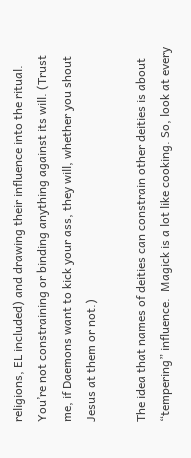religions, EL included) and drawing their influence into the ritual.  You’re not constraining or binding anything against its will. (Trust me, if Daemons want to kick your ass, they will, whether you shout Jesus at them or not.)

The idea that names of deities can constrain other deities is about “tempering” influence.  Magick is a lot like cooking. So, look at every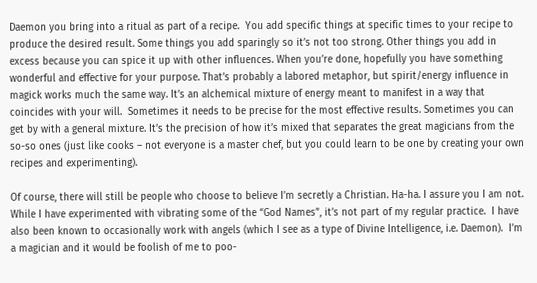Daemon you bring into a ritual as part of a recipe.  You add specific things at specific times to your recipe to produce the desired result. Some things you add sparingly so it’s not too strong. Other things you add in excess because you can spice it up with other influences. When you’re done, hopefully you have something wonderful and effective for your purpose. That’s probably a labored metaphor, but spirit/energy influence in magick works much the same way. It’s an alchemical mixture of energy meant to manifest in a way that coincides with your will.  Sometimes it needs to be precise for the most effective results. Sometimes you can get by with a general mixture. It’s the precision of how it’s mixed that separates the great magicians from the so-so ones (just like cooks – not everyone is a master chef, but you could learn to be one by creating your own recipes and experimenting).

Of course, there will still be people who choose to believe I’m secretly a Christian. Ha-ha. I assure you I am not.  While I have experimented with vibrating some of the “God Names”, it’s not part of my regular practice.  I have also been known to occasionally work with angels (which I see as a type of Divine Intelligence, i.e. Daemon).  I’m a magician and it would be foolish of me to poo-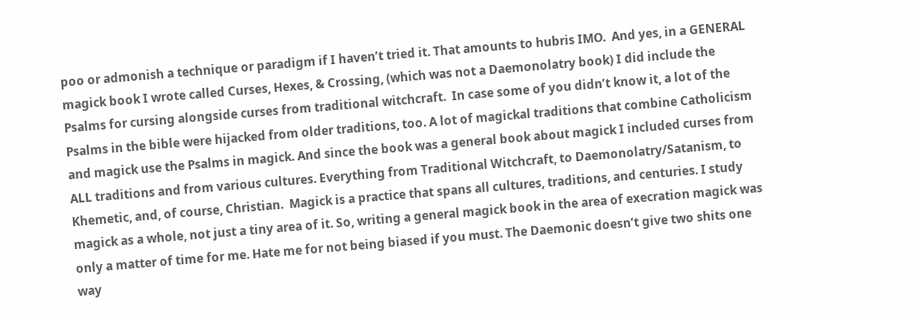poo or admonish a technique or paradigm if I haven’t tried it. That amounts to hubris IMO.  And yes, in a GENERAL magick book I wrote called Curses, Hexes, & Crossing, (which was not a Daemonolatry book) I did include the Psalms for cursing alongside curses from traditional witchcraft.  In case some of you didn’t know it, a lot of the Psalms in the bible were hijacked from older traditions, too. A lot of magickal traditions that combine Catholicism and magick use the Psalms in magick. And since the book was a general book about magick I included curses from ALL traditions and from various cultures. Everything from Traditional Witchcraft, to Daemonolatry/Satanism, to Khemetic, and, of course, Christian.  Magick is a practice that spans all cultures, traditions, and centuries. I study magick as a whole, not just a tiny area of it. So, writing a general magick book in the area of execration magick was only a matter of time for me. Hate me for not being biased if you must. The Daemonic doesn’t give two shits one way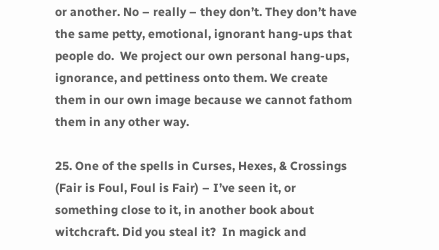or another. No – really – they don’t. They don’t have the same petty, emotional, ignorant hang-ups that people do.  We project our own personal hang-ups, ignorance, and pettiness onto them. We create them in our own image because we cannot fathom them in any other way.

25. One of the spells in Curses, Hexes, & Crossings (Fair is Foul, Foul is Fair) – I’ve seen it, or something close to it, in another book about witchcraft. Did you steal it?  In magick and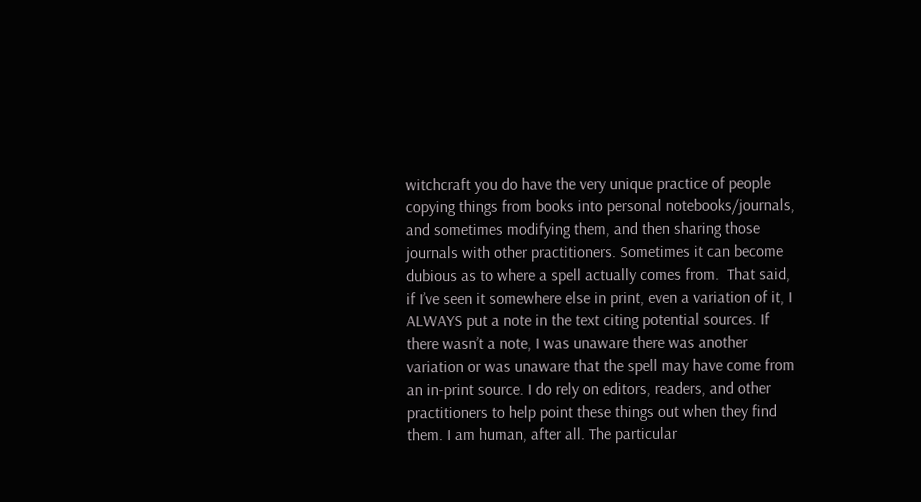witchcraft you do have the very unique practice of people copying things from books into personal notebooks/journals, and sometimes modifying them, and then sharing those journals with other practitioners. Sometimes it can become dubious as to where a spell actually comes from.  That said, if I’ve seen it somewhere else in print, even a variation of it, I ALWAYS put a note in the text citing potential sources. If there wasn’t a note, I was unaware there was another variation or was unaware that the spell may have come from an in-print source. I do rely on editors, readers, and other practitioners to help point these things out when they find them. I am human, after all. The particular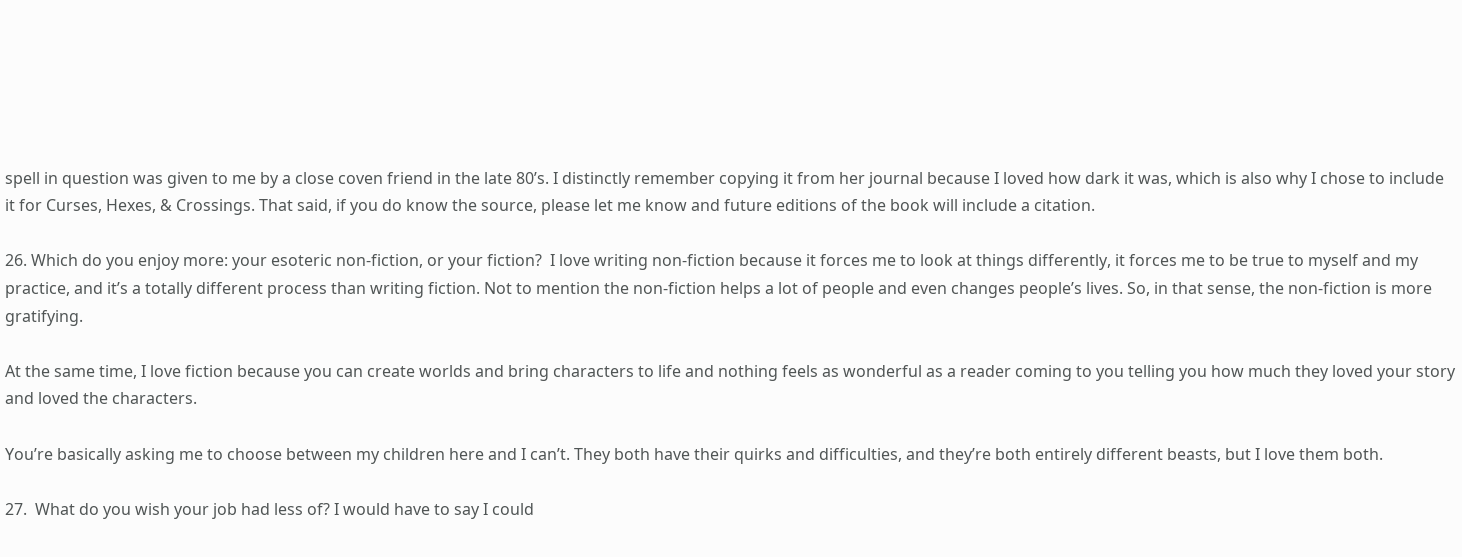spell in question was given to me by a close coven friend in the late 80’s. I distinctly remember copying it from her journal because I loved how dark it was, which is also why I chose to include it for Curses, Hexes, & Crossings. That said, if you do know the source, please let me know and future editions of the book will include a citation.

26. Which do you enjoy more: your esoteric non-fiction, or your fiction?  I love writing non-fiction because it forces me to look at things differently, it forces me to be true to myself and my practice, and it’s a totally different process than writing fiction. Not to mention the non-fiction helps a lot of people and even changes people’s lives. So, in that sense, the non-fiction is more gratifying.

At the same time, I love fiction because you can create worlds and bring characters to life and nothing feels as wonderful as a reader coming to you telling you how much they loved your story and loved the characters.

You’re basically asking me to choose between my children here and I can’t. They both have their quirks and difficulties, and they’re both entirely different beasts, but I love them both.

27.  What do you wish your job had less of? I would have to say I could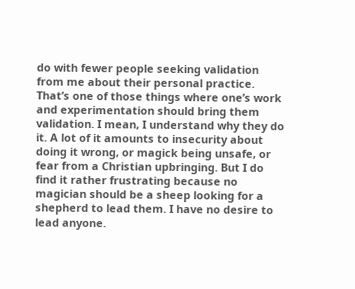do with fewer people seeking validation from me about their personal practice. That’s one of those things where one’s work and experimentation should bring them validation. I mean, I understand why they do it. A lot of it amounts to insecurity about doing it wrong, or magick being unsafe, or fear from a Christian upbringing. But I do find it rather frustrating because no magician should be a sheep looking for a shepherd to lead them. I have no desire to lead anyone.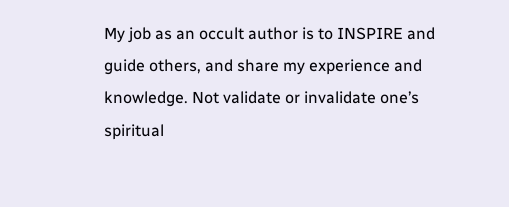My job as an occult author is to INSPIRE and guide others, and share my experience and knowledge. Not validate or invalidate one’s spiritual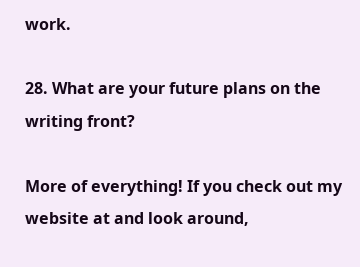work.

28. What are your future plans on the writing front?

More of everything! If you check out my website at and look around,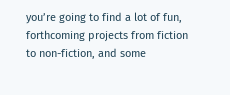you’re going to find a lot of fun, forthcoming projects from fiction to non-fiction, and some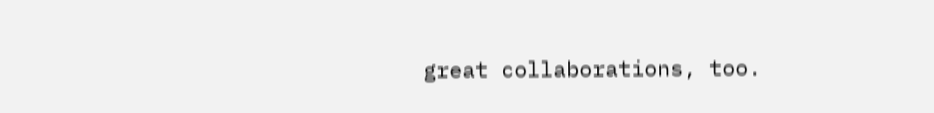great collaborations, too.